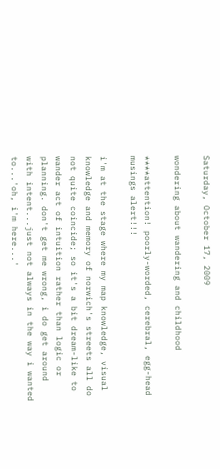Saturday, October 17, 2009

wondering about wandering and childhood

****attention! poorly-worded, cerebral, egg-head musings alert!!!

i'm at the stage where my map knowledge, visual knowledge and memory of norwich's streets all do not quite coincide; so it's a bit dream-like to wander act of intuition rather than logic or planning. don't get me wrong, i do get around with intent...just not always in the way i wanted to...'oh, i'm here...'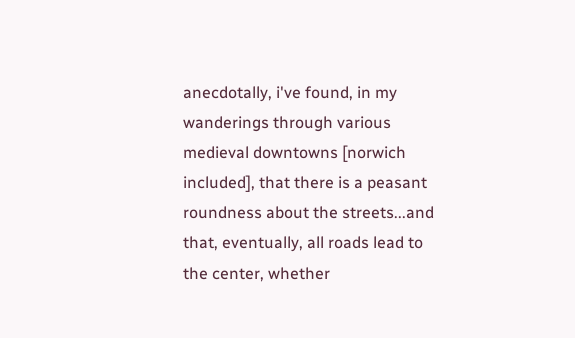anecdotally, i've found, in my wanderings through various medieval downtowns [norwich included], that there is a peasant roundness about the streets...and that, eventually, all roads lead to the center, whether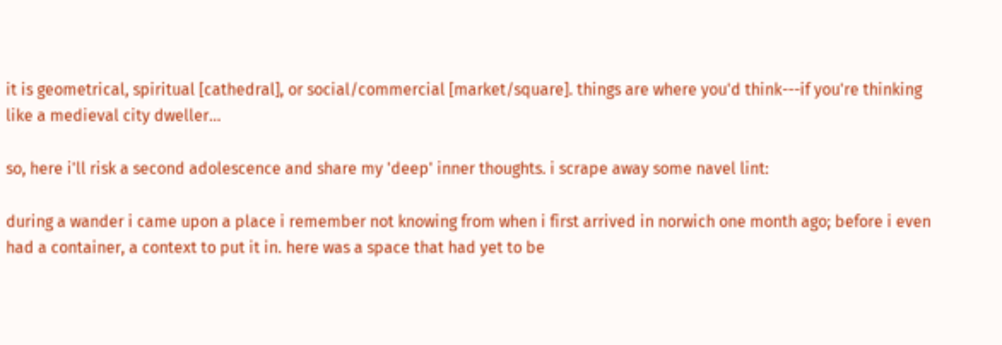it is geometrical, spiritual [cathedral], or social/commercial [market/square]. things are where you'd think---if you're thinking like a medieval city dweller...

so, here i'll risk a second adolescence and share my 'deep' inner thoughts. i scrape away some navel lint:

during a wander i came upon a place i remember not knowing from when i first arrived in norwich one month ago; before i even had a container, a context to put it in. here was a space that had yet to be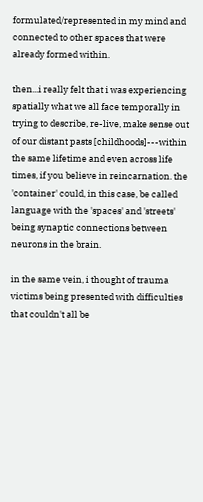formulated/represented in my mind and connected to other spaces that were already formed within.

then...i really felt that i was experiencing spatially what we all face temporally in trying to describe, re-live, make sense out of our distant pasts [childhoods]---within the same lifetime and even across life times, if you believe in reincarnation. the 'container' could, in this case, be called language with the 'spaces' and 'streets' being synaptic connections between neurons in the brain.

in the same vein, i thought of trauma victims being presented with difficulties that couldn't all be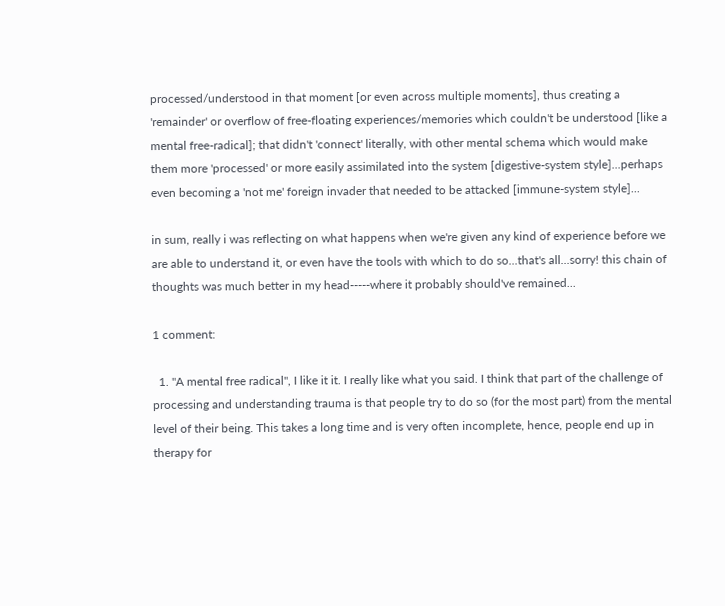processed/understood in that moment [or even across multiple moments], thus creating a 'remainder' or overflow of free-floating experiences/memories which couldn't be understood [like a mental free-radical]; that didn't 'connect' literally, with other mental schema which would make them more 'processed' or more easily assimilated into the system [digestive-system style]...perhaps even becoming a 'not me' foreign invader that needed to be attacked [immune-system style]...

in sum, really i was reflecting on what happens when we're given any kind of experience before we are able to understand it, or even have the tools with which to do so...that's all...sorry! this chain of thoughts was much better in my head-----where it probably should've remained...

1 comment:

  1. "A mental free radical", I like it it. I really like what you said. I think that part of the challenge of processing and understanding trauma is that people try to do so (for the most part) from the mental level of their being. This takes a long time and is very often incomplete, hence, people end up in therapy for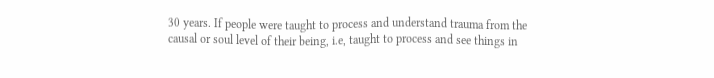30 years. If people were taught to process and understand trauma from the causal or soul level of their being, i.e, taught to process and see things in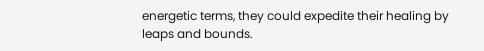energetic terms, they could expedite their healing by leaps and bounds.